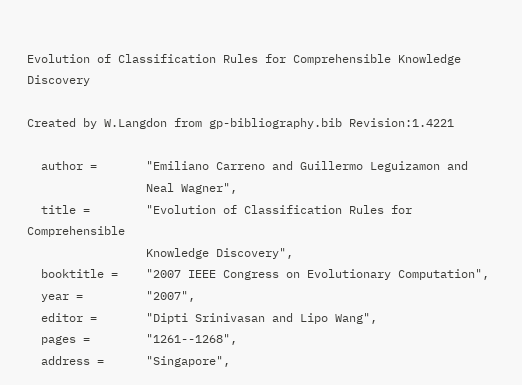Evolution of Classification Rules for Comprehensible Knowledge Discovery

Created by W.Langdon from gp-bibliography.bib Revision:1.4221

  author =       "Emiliano Carreno and Guillermo Leguizamon and
                 Neal Wagner",
  title =        "Evolution of Classification Rules for Comprehensible
                 Knowledge Discovery",
  booktitle =    "2007 IEEE Congress on Evolutionary Computation",
  year =         "2007",
  editor =       "Dipti Srinivasan and Lipo Wang",
  pages =        "1261--1268",
  address =      "Singapore",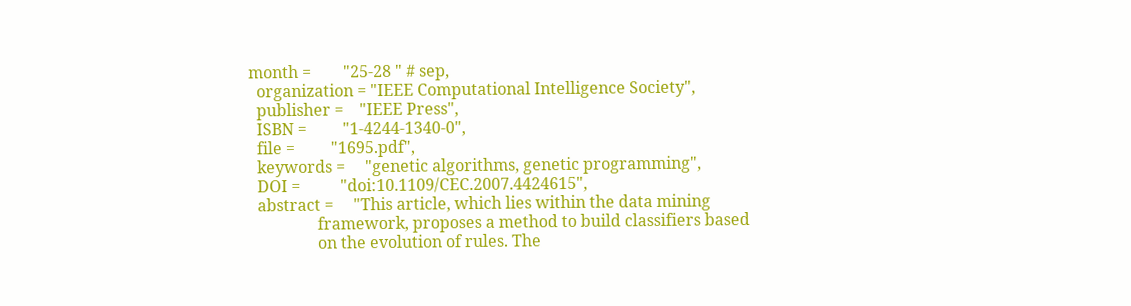month =        "25-28 " # sep,
  organization = "IEEE Computational Intelligence Society",
  publisher =    "IEEE Press",
  ISBN =         "1-4244-1340-0",
  file =         "1695.pdf",
  keywords =     "genetic algorithms, genetic programming",
  DOI =          "doi:10.1109/CEC.2007.4424615",
  abstract =     "This article, which lies within the data mining
                 framework, proposes a method to build classifiers based
                 on the evolution of rules. The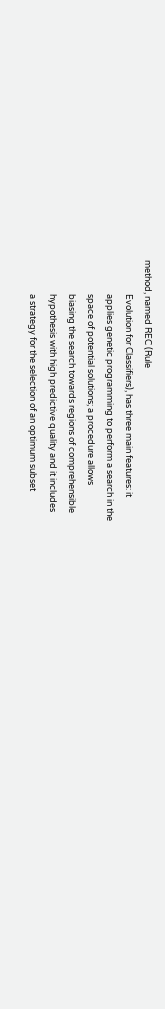method, named REC (Rule
                 Evolution for Classifiers), has three main features: it
                 applies genetic programming to perform a search in the
                 space of potential solutions; a procedure allows
                 biasing the search towards regions of comprehensible
                 hypothesis with high predictive quality and it includes
                 a strategy for the selection of an optimum subset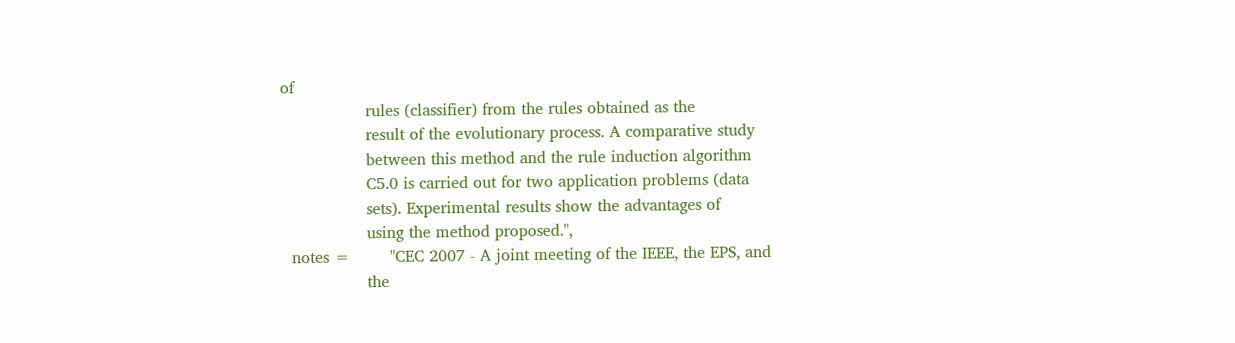of
                 rules (classifier) from the rules obtained as the
                 result of the evolutionary process. A comparative study
                 between this method and the rule induction algorithm
                 C5.0 is carried out for two application problems (data
                 sets). Experimental results show the advantages of
                 using the method proposed.",
  notes =        "CEC 2007 - A joint meeting of the IEEE, the EPS, and
                 the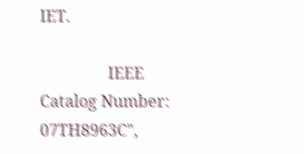IET.

                 IEEE Catalog Number: 07TH8963C",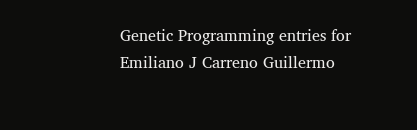Genetic Programming entries for Emiliano J Carreno Guillermo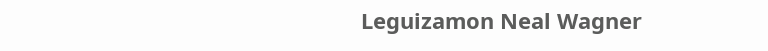Leguizamon Neal Wagner